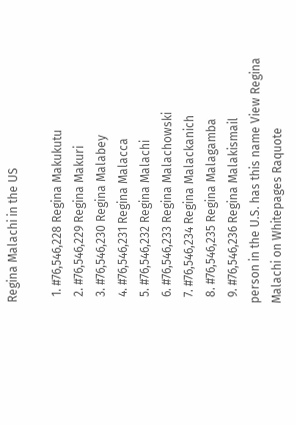Regina Malachi in the US

  1. #76,546,228 Regina Makukutu
  2. #76,546,229 Regina Makuri
  3. #76,546,230 Regina Malabey
  4. #76,546,231 Regina Malacca
  5. #76,546,232 Regina Malachi
  6. #76,546,233 Regina Malachowski
  7. #76,546,234 Regina Malackanich
  8. #76,546,235 Regina Malagamba
  9. #76,546,236 Regina Malakismail
person in the U.S. has this name View Regina Malachi on Whitepages Raquote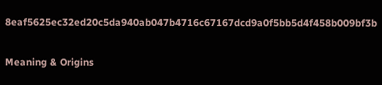8eaf5625ec32ed20c5da940ab047b4716c67167dcd9a0f5bb5d4f458b009bf3b

Meaning & Origins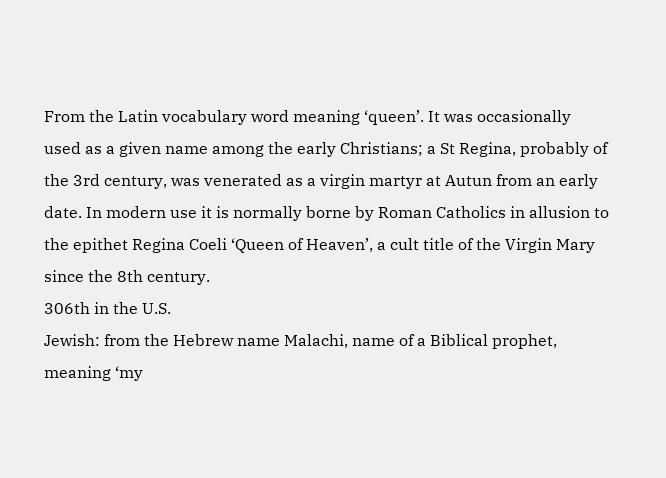From the Latin vocabulary word meaning ‘queen’. It was occasionally used as a given name among the early Christians; a St Regina, probably of the 3rd century, was venerated as a virgin martyr at Autun from an early date. In modern use it is normally borne by Roman Catholics in allusion to the epithet Regina Coeli ‘Queen of Heaven’, a cult title of the Virgin Mary since the 8th century.
306th in the U.S.
Jewish: from the Hebrew name Malachi, name of a Biblical prophet, meaning ‘my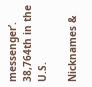messenger’.
38,764th in the U.S.

Nicknames &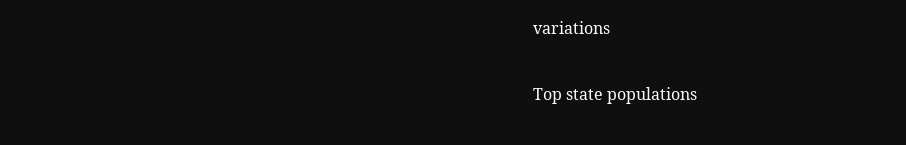variations

Top state populations